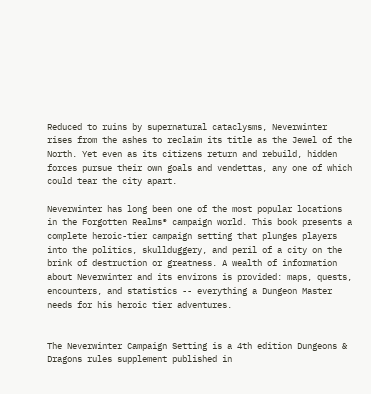Reduced to ruins by supernatural cataclysms, Neverwinter rises from the ashes to reclaim its title as the Jewel of the North. Yet even as its citizens return and rebuild, hidden forces pursue their own goals and vendettas, any one of which could tear the city apart.

Neverwinter has long been one of the most popular locations in the Forgotten Realms® campaign world. This book presents a complete heroic-tier campaign setting that plunges players into the politics, skullduggery, and peril of a city on the brink of destruction or greatness. A wealth of information about Neverwinter and its environs is provided: maps, quests, encounters, and statistics -- everything a Dungeon Master needs for his heroic tier adventures.


The Neverwinter Campaign Setting is a 4th edition Dungeons & Dragons rules supplement published in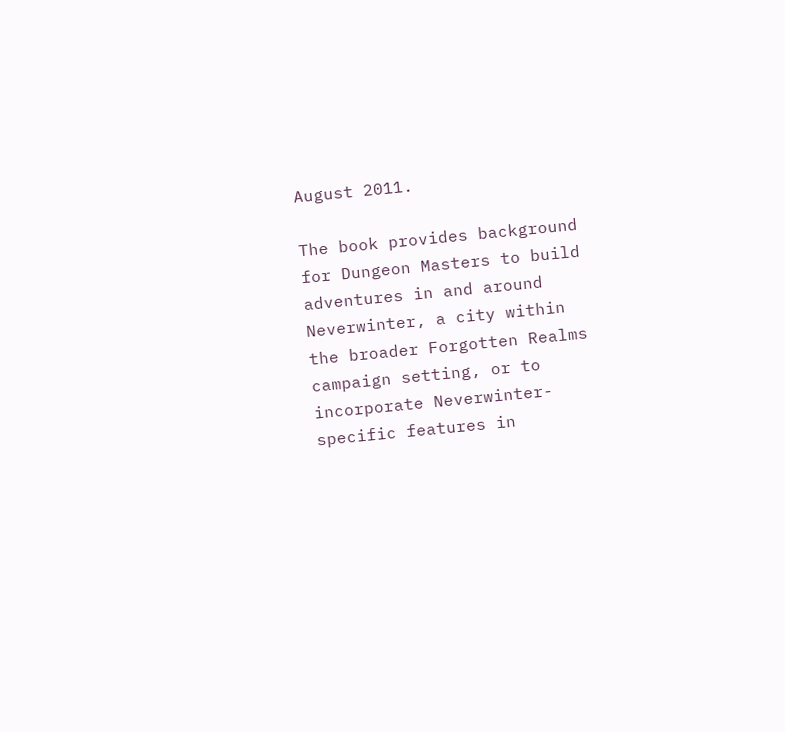August 2011.

The book provides background for Dungeon Masters to build adventures in and around Neverwinter, a city within the broader Forgotten Realms campaign setting, or to incorporate Neverwinter-specific features in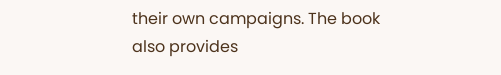their own campaigns. The book also provides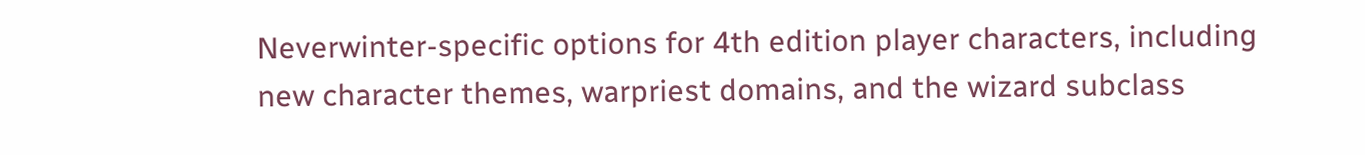Neverwinter-specific options for 4th edition player characters, including new character themes, warpriest domains, and the wizard subclass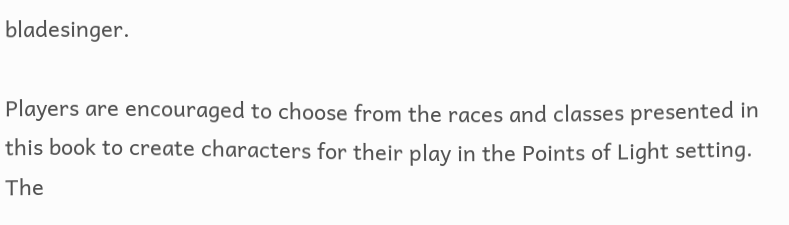bladesinger.

Players are encouraged to choose from the races and classes presented in this book to create characters for their play in the Points of Light setting. The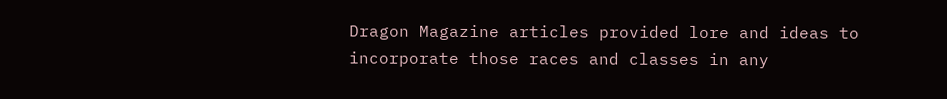Dragon Magazine articles provided lore and ideas to incorporate those races and classes in any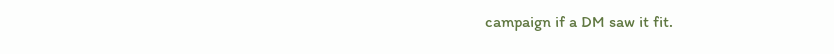campaign if a DM saw it fit.